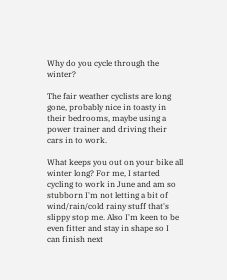Why do you cycle through the winter?

The fair weather cyclists are long gone, probably nice in toasty in their bedrooms, maybe using a power trainer and driving their cars in to work.

What keeps you out on your bike all winter long? For me, I started cycling to work in June and am so stubborn I'm not letting a bit of wind/rain/cold rainy stuff that's slippy stop me. Also I'm keen to be even fitter and stay in shape so I can finish next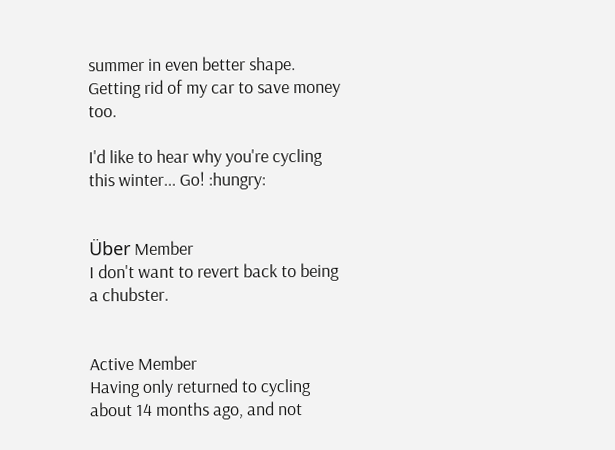summer in even better shape. Getting rid of my car to save money too.

I'd like to hear why you're cycling this winter... Go! :hungry:


Über Member
I don't want to revert back to being a chubster.


Active Member
Having only returned to cycling about 14 months ago, and not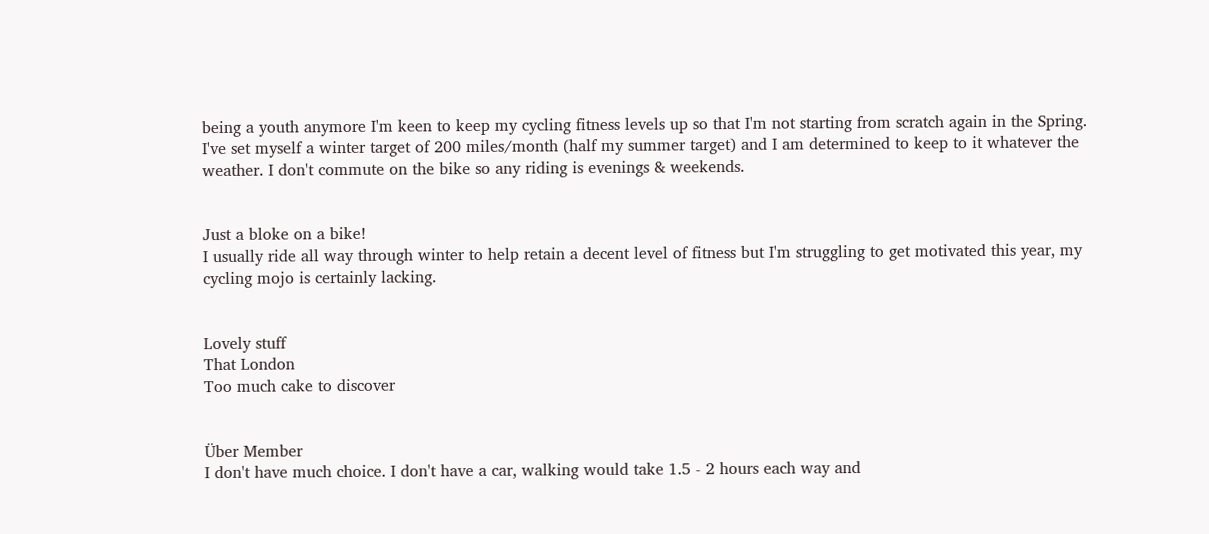being a youth anymore I'm keen to keep my cycling fitness levels up so that I'm not starting from scratch again in the Spring. I've set myself a winter target of 200 miles/month (half my summer target) and I am determined to keep to it whatever the weather. I don't commute on the bike so any riding is evenings & weekends.


Just a bloke on a bike!
I usually ride all way through winter to help retain a decent level of fitness but I'm struggling to get motivated this year, my cycling mojo is certainly lacking.


Lovely stuff
That London
Too much cake to discover


Über Member
I don't have much choice. I don't have a car, walking would take 1.5 - 2 hours each way and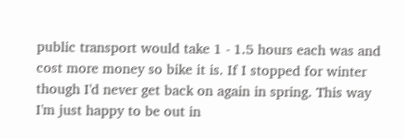public transport would take 1 - 1.5 hours each was and cost more money so bike it is. If I stopped for winter though I'd never get back on again in spring. This way I'm just happy to be out in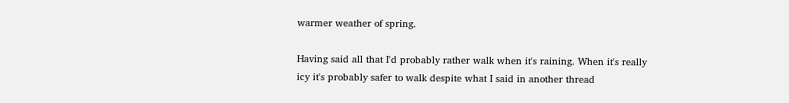warmer weather of spring.

Having said all that I'd probably rather walk when it's raining. When it's really icy it's probably safer to walk despite what I said in another thread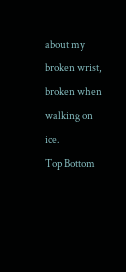about my broken wrist, broken when walking on ice.
Top Bottom